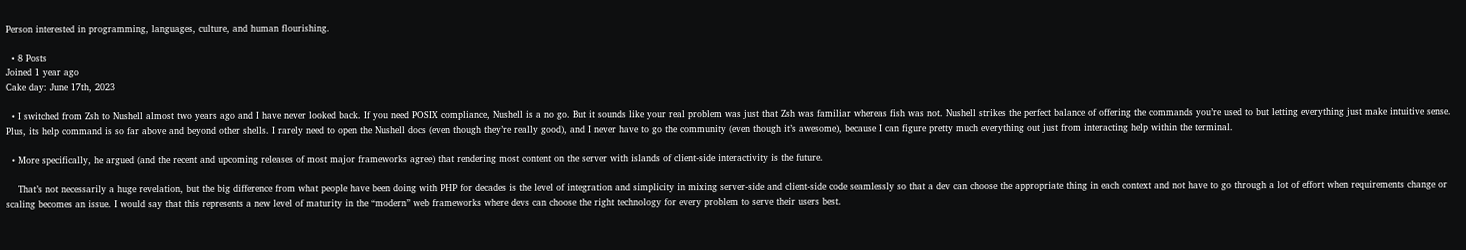Person interested in programming, languages, culture, and human flourishing.

  • 8 Posts
Joined 1 year ago
Cake day: June 17th, 2023

  • I switched from Zsh to Nushell almost two years ago and I have never looked back. If you need POSIX compliance, Nushell is a no go. But it sounds like your real problem was just that Zsh was familiar whereas fish was not. Nushell strikes the perfect balance of offering the commands you’re used to but letting everything just make intuitive sense. Plus, its help command is so far above and beyond other shells. I rarely need to open the Nushell docs (even though they’re really good), and I never have to go the community (even though it’s awesome), because I can figure pretty much everything out just from interacting help within the terminal.

  • More specifically, he argued (and the recent and upcoming releases of most major frameworks agree) that rendering most content on the server with islands of client-side interactivity is the future.

    That’s not necessarily a huge revelation, but the big difference from what people have been doing with PHP for decades is the level of integration and simplicity in mixing server-side and client-side code seamlessly so that a dev can choose the appropriate thing in each context and not have to go through a lot of effort when requirements change or scaling becomes an issue. I would say that this represents a new level of maturity in the “modern” web frameworks where devs can choose the right technology for every problem to serve their users best.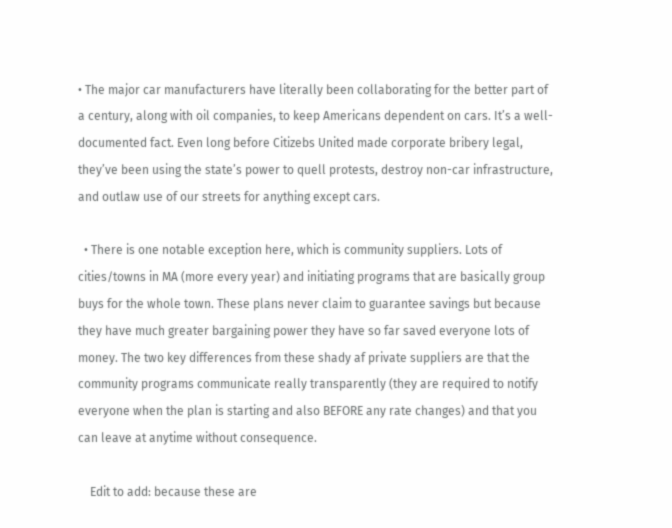• The major car manufacturers have literally been collaborating for the better part of a century, along with oil companies, to keep Americans dependent on cars. It’s a well-documented fact. Even long before Citizebs United made corporate bribery legal, they’ve been using the state’s power to quell protests, destroy non-car infrastructure, and outlaw use of our streets for anything except cars.

  • There is one notable exception here, which is community suppliers. Lots of cities/towns in MA (more every year) and initiating programs that are basically group buys for the whole town. These plans never claim to guarantee savings but because they have much greater bargaining power they have so far saved everyone lots of money. The two key differences from these shady af private suppliers are that the community programs communicate really transparently (they are required to notify everyone when the plan is starting and also BEFORE any rate changes) and that you can leave at anytime without consequence.

    Edit to add: because these are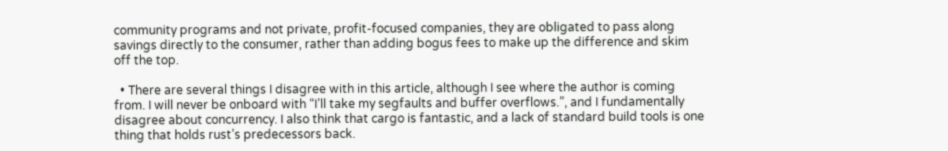community programs and not private, profit-focused companies, they are obligated to pass along savings directly to the consumer, rather than adding bogus fees to make up the difference and skim off the top.

  • There are several things I disagree with in this article, although I see where the author is coming from. I will never be onboard with “I’ll take my segfaults and buffer overflows.”, and I fundamentally disagree about concurrency. I also think that cargo is fantastic, and a lack of standard build tools is one thing that holds rust’s predecessors back.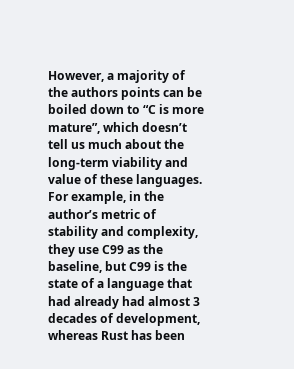However, a majority of the authors points can be boiled down to “C is more mature”, which doesn’t tell us much about the long-term viability and value of these languages. For example, in the author’s metric of stability and complexity, they use C99 as the baseline, but C99 is the state of a language that had already had almost 3 decades of development, whereas Rust has been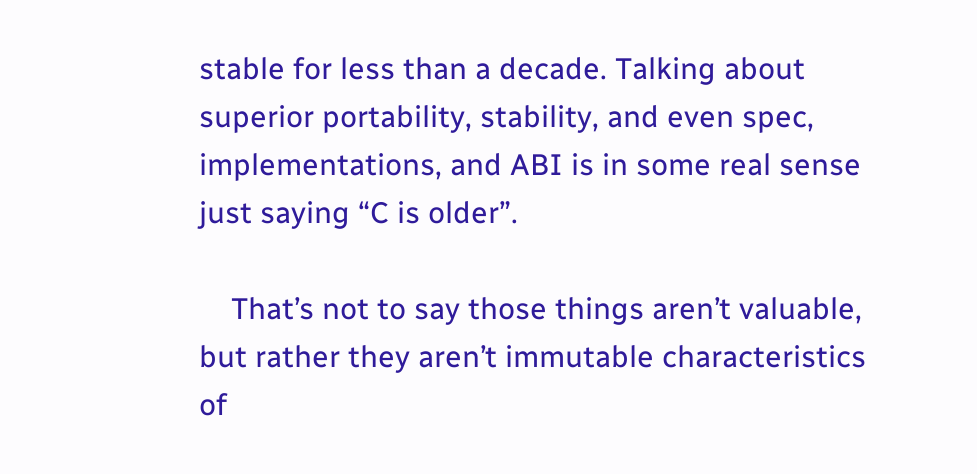stable for less than a decade. Talking about superior portability, stability, and even spec, implementations, and ABI is in some real sense just saying “C is older”.

    That’s not to say those things aren’t valuable, but rather they aren’t immutable characteristics of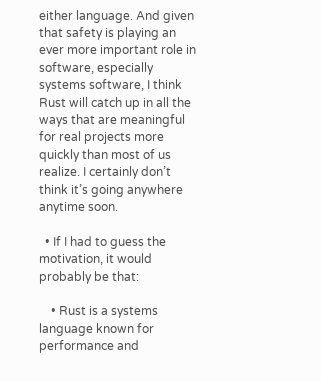either language. And given that safety is playing an ever more important role in software, especially systems software, I think Rust will catch up in all the ways that are meaningful for real projects more quickly than most of us realize. I certainly don’t think it’s going anywhere anytime soon.

  • If I had to guess the motivation, it would probably be that:

    • Rust is a systems language known for performance and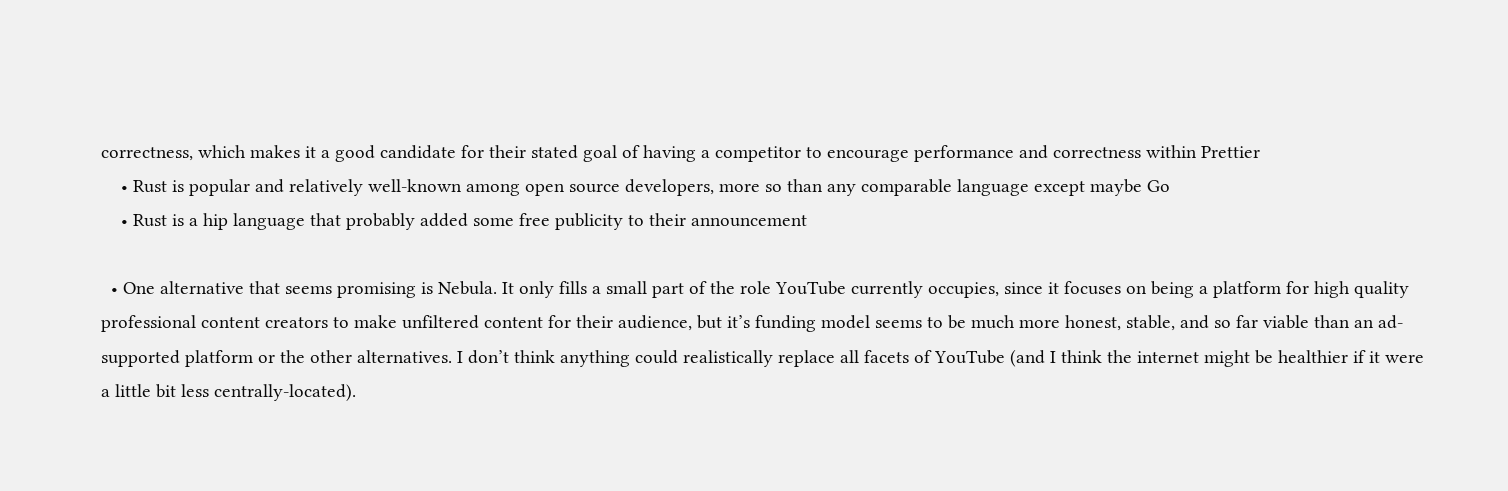correctness, which makes it a good candidate for their stated goal of having a competitor to encourage performance and correctness within Prettier
    • Rust is popular and relatively well-known among open source developers, more so than any comparable language except maybe Go
    • Rust is a hip language that probably added some free publicity to their announcement

  • One alternative that seems promising is Nebula. It only fills a small part of the role YouTube currently occupies, since it focuses on being a platform for high quality professional content creators to make unfiltered content for their audience, but it’s funding model seems to be much more honest, stable, and so far viable than an ad-supported platform or the other alternatives. I don’t think anything could realistically replace all facets of YouTube (and I think the internet might be healthier if it were a little bit less centrally-located).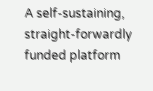A self-sustaining, straight-forwardly funded platform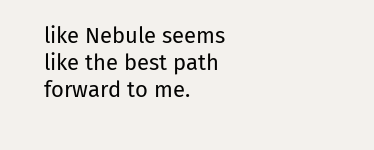like Nebule seems like the best path forward to me.